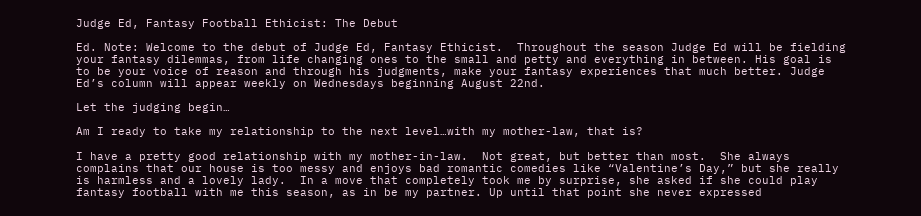Judge Ed, Fantasy Football Ethicist: The Debut

Ed. Note: Welcome to the debut of Judge Ed, Fantasy Ethicist.  Throughout the season Judge Ed will be fielding your fantasy dilemmas, from life changing ones to the small and petty and everything in between. His goal is to be your voice of reason and through his judgments, make your fantasy experiences that much better. Judge Ed’s column will appear weekly on Wednesdays beginning August 22nd.

Let the judging begin…

Am I ready to take my relationship to the next level…with my mother-law, that is?

I have a pretty good relationship with my mother-in-law.  Not great, but better than most.  She always complains that our house is too messy and enjoys bad romantic comedies like “Valentine’s Day,” but she really is harmless and a lovely lady.  In a move that completely took me by surprise, she asked if she could play fantasy football with me this season, as in be my partner. Up until that point she never expressed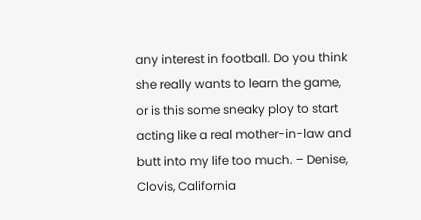any interest in football. Do you think she really wants to learn the game, or is this some sneaky ploy to start acting like a real mother-in-law and butt into my life too much. – Denise, Clovis, California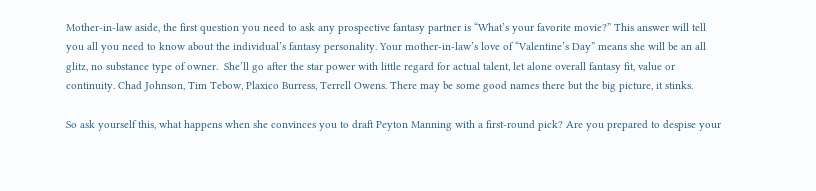Mother-in-law aside, the first question you need to ask any prospective fantasy partner is “What’s your favorite movie?” This answer will tell you all you need to know about the individual’s fantasy personality. Your mother-in-law’s love of “Valentine’s Day” means she will be an all glitz, no substance type of owner.  She’ll go after the star power with little regard for actual talent, let alone overall fantasy fit, value or continuity. Chad Johnson, Tim Tebow, Plaxico Burress, Terrell Owens. There may be some good names there but the big picture, it stinks.

So ask yourself this, what happens when she convinces you to draft Peyton Manning with a first-round pick? Are you prepared to despise your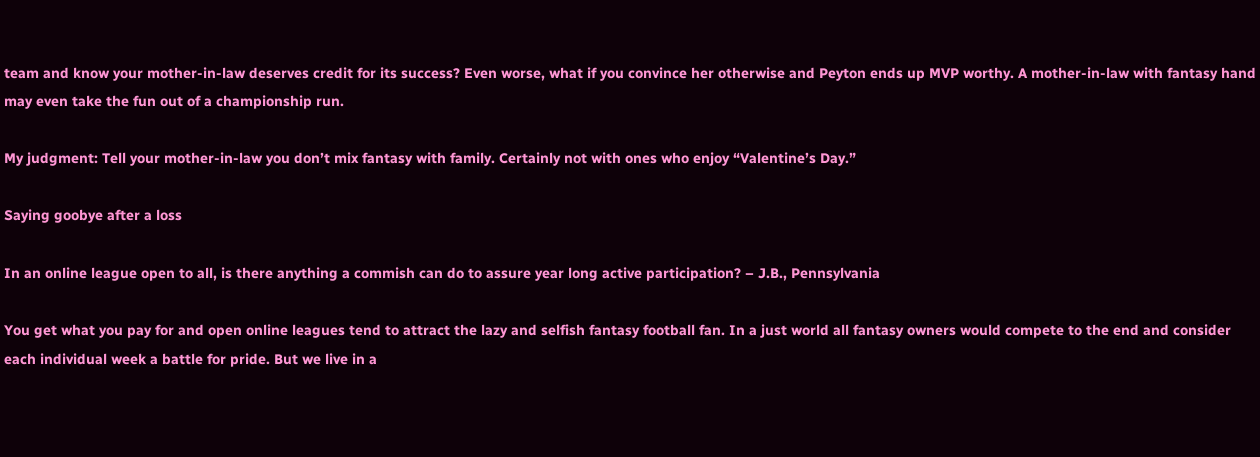team and know your mother-in-law deserves credit for its success? Even worse, what if you convince her otherwise and Peyton ends up MVP worthy. A mother-in-law with fantasy hand may even take the fun out of a championship run.

My judgment: Tell your mother-in-law you don’t mix fantasy with family. Certainly not with ones who enjoy “Valentine’s Day.”

Saying goobye after a loss

In an online league open to all, is there anything a commish can do to assure year long active participation? – J.B., Pennsylvania

You get what you pay for and open online leagues tend to attract the lazy and selfish fantasy football fan. In a just world all fantasy owners would compete to the end and consider each individual week a battle for pride. But we live in a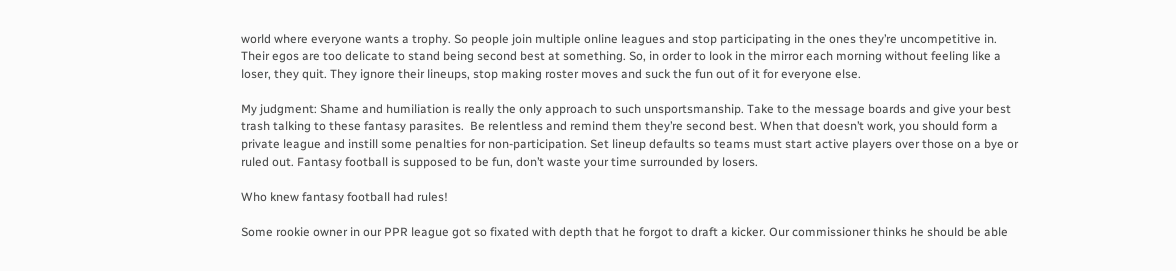world where everyone wants a trophy. So people join multiple online leagues and stop participating in the ones they’re uncompetitive in. Their egos are too delicate to stand being second best at something. So, in order to look in the mirror each morning without feeling like a loser, they quit. They ignore their lineups, stop making roster moves and suck the fun out of it for everyone else.

My judgment: Shame and humiliation is really the only approach to such unsportsmanship. Take to the message boards and give your best trash talking to these fantasy parasites.  Be relentless and remind them they’re second best. When that doesn’t work, you should form a private league and instill some penalties for non-participation. Set lineup defaults so teams must start active players over those on a bye or ruled out. Fantasy football is supposed to be fun, don’t waste your time surrounded by losers.

Who knew fantasy football had rules!

Some rookie owner in our PPR league got so fixated with depth that he forgot to draft a kicker. Our commissioner thinks he should be able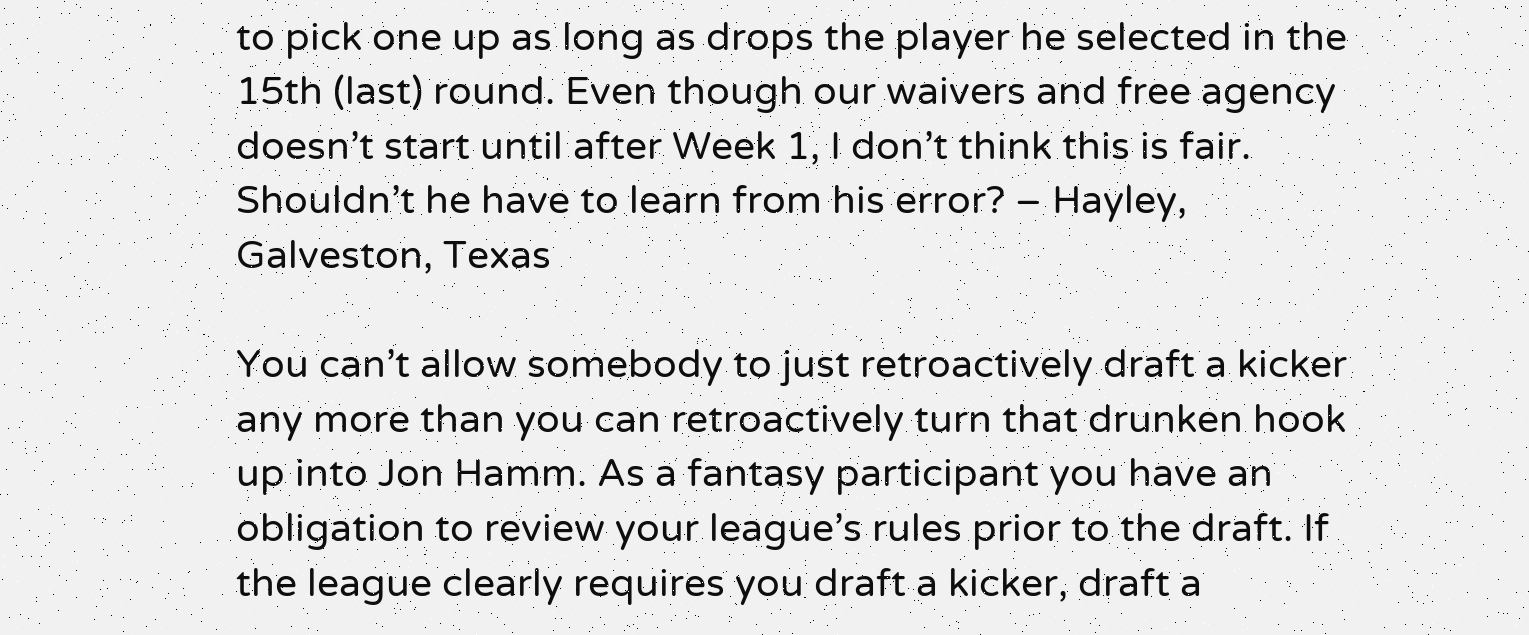to pick one up as long as drops the player he selected in the 15th (last) round. Even though our waivers and free agency doesn’t start until after Week 1, I don’t think this is fair. Shouldn’t he have to learn from his error? – Hayley, Galveston, Texas

You can’t allow somebody to just retroactively draft a kicker any more than you can retroactively turn that drunken hook up into Jon Hamm. As a fantasy participant you have an obligation to review your league’s rules prior to the draft. If the league clearly requires you draft a kicker, draft a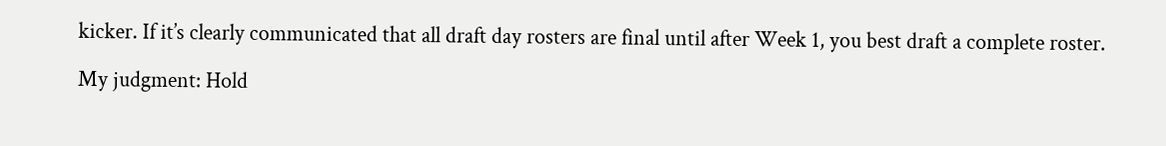kicker. If it’s clearly communicated that all draft day rosters are final until after Week 1, you best draft a complete roster.

My judgment: Hold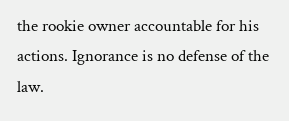the rookie owner accountable for his actions. Ignorance is no defense of the law.